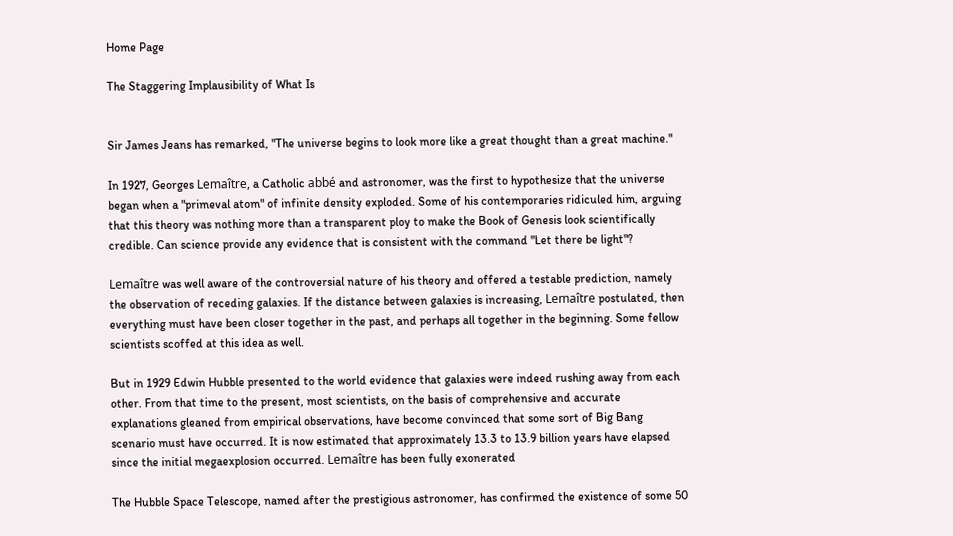Home Page

The Staggering Implausibility of What Is


Sir James Jeans has remarked, "The universe begins to look more like a great thought than a great machine."

In 1927, Georges Lemaître, a Catholic abbé and astronomer, was the first to hypothesize that the universe began when a "primeval atom" of infinite density exploded. Some of his contemporaries ridiculed him, arguing that this theory was nothing more than a transparent ploy to make the Book of Genesis look scientifically credible. Can science provide any evidence that is consistent with the command "Let there be light"?

Lemaître was well aware of the controversial nature of his theory and offered a testable prediction, namely the observation of receding galaxies. If the distance between galaxies is increasing, Lemaître postulated, then everything must have been closer together in the past, and perhaps all together in the beginning. Some fellow scientists scoffed at this idea as well.

But in 1929 Edwin Hubble presented to the world evidence that galaxies were indeed rushing away from each other. From that time to the present, most scientists, on the basis of comprehensive and accurate explanations gleaned from empirical observations, have become convinced that some sort of Big Bang scenario must have occurred. It is now estimated that approximately 13.3 to 13.9 billion years have elapsed since the initial megaexplosion occurred. Lemaître has been fully exonerated

The Hubble Space Telescope, named after the prestigious astronomer, has confirmed the existence of some 50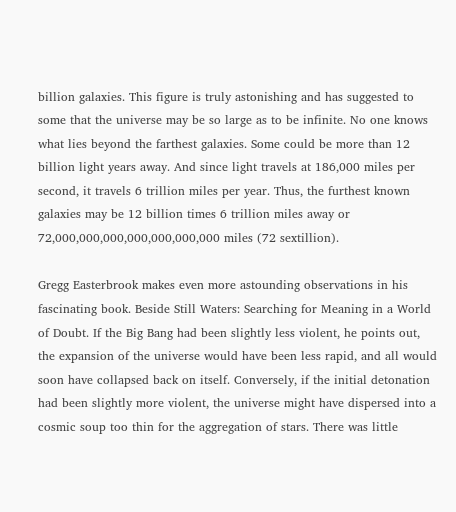billion galaxies. This figure is truly astonishing and has suggested to some that the universe may be so large as to be infinite. No one knows what lies beyond the farthest galaxies. Some could be more than 12 billion light years away. And since light travels at 186,000 miles per second, it travels 6 trillion miles per year. Thus, the furthest known galaxies may be 12 billion times 6 trillion miles away or 72,000,000,000,000,000,000,000 miles (72 sextillion).

Gregg Easterbrook makes even more astounding observations in his fascinating book. Beside Still Waters: Searching for Meaning in a World of Doubt. If the Big Bang had been slightly less violent, he points out, the expansion of the universe would have been less rapid, and all would soon have collapsed back on itself. Conversely, if the initial detonation had been slightly more violent, the universe might have dispersed into a cosmic soup too thin for the aggregation of stars. There was little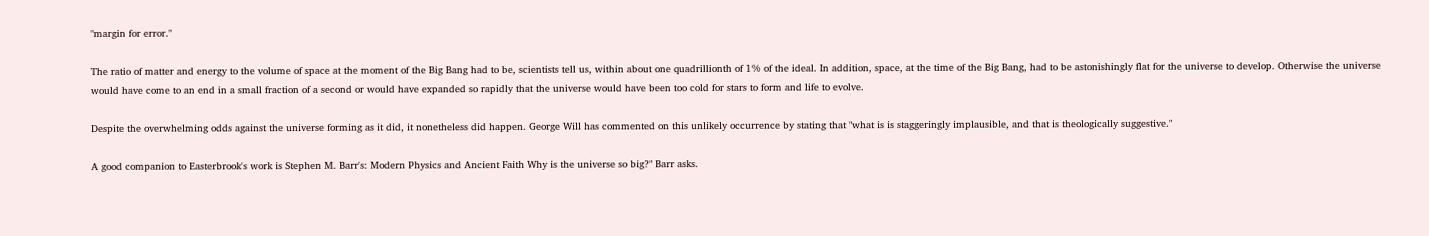"margin for error."

The ratio of matter and energy to the volume of space at the moment of the Big Bang had to be, scientists tell us, within about one quadrillionth of 1% of the ideal. In addition, space, at the time of the Big Bang, had to be astonishingly flat for the universe to develop. Otherwise the universe would have come to an end in a small fraction of a second or would have expanded so rapidly that the universe would have been too cold for stars to form and life to evolve.

Despite the overwhelming odds against the universe forming as it did, it nonetheless did happen. George Will has commented on this unlikely occurrence by stating that "what is is staggeringly implausible, and that is theologically suggestive."

A good companion to Easterbrook's work is Stephen M. Barr's: Modern Physics and Ancient Faith Why is the universe so big?" Barr asks.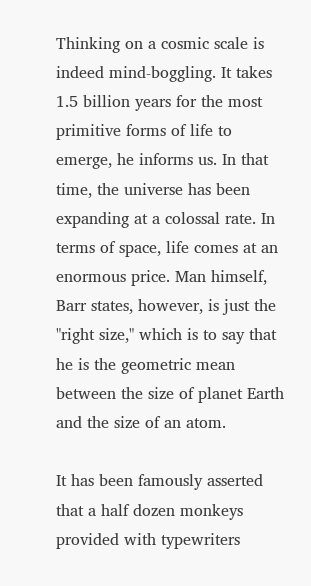Thinking on a cosmic scale is indeed mind-boggling. It takes 1.5 billion years for the most primitive forms of life to emerge, he informs us. In that time, the universe has been expanding at a colossal rate. In terms of space, life comes at an enormous price. Man himself, Barr states, however, is just the "right size," which is to say that he is the geometric mean between the size of planet Earth and the size of an atom.

It has been famously asserted that a half dozen monkeys provided with typewriters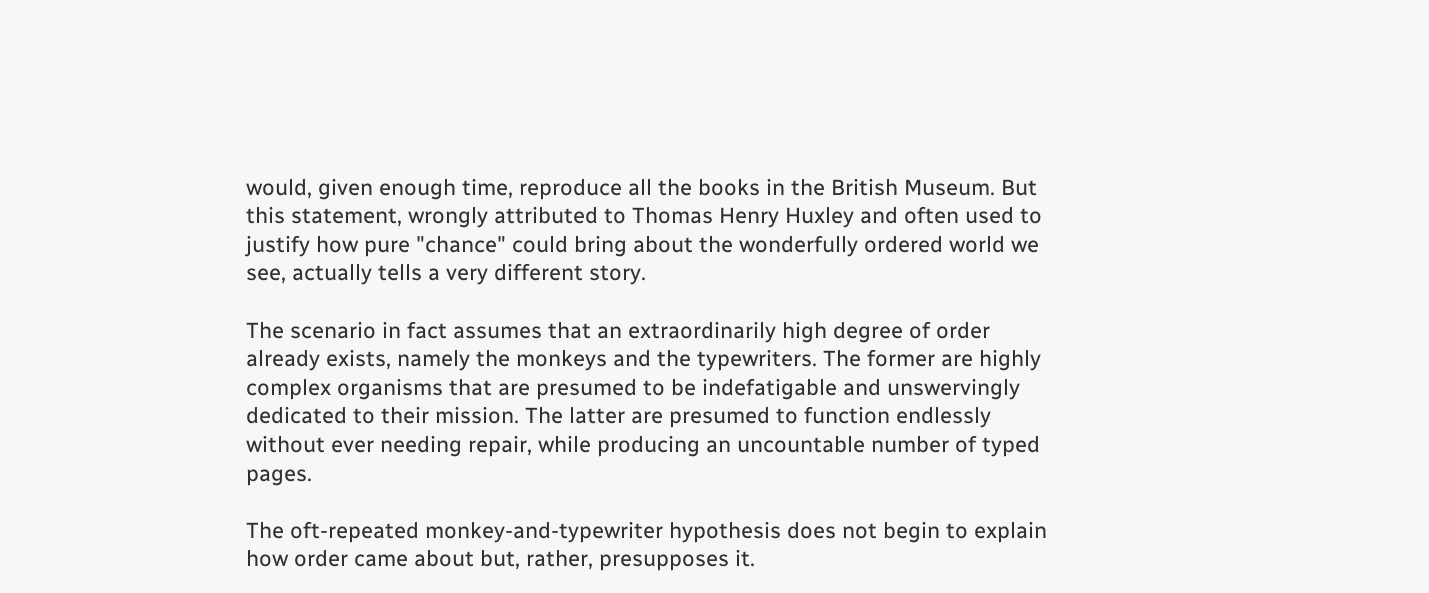would, given enough time, reproduce all the books in the British Museum. But this statement, wrongly attributed to Thomas Henry Huxley and often used to justify how pure "chance" could bring about the wonderfully ordered world we see, actually tells a very different story.

The scenario in fact assumes that an extraordinarily high degree of order already exists, namely the monkeys and the typewriters. The former are highly complex organisms that are presumed to be indefatigable and unswervingly dedicated to their mission. The latter are presumed to function endlessly without ever needing repair, while producing an uncountable number of typed pages.

The oft-repeated monkey-and-typewriter hypothesis does not begin to explain how order came about but, rather, presupposes it.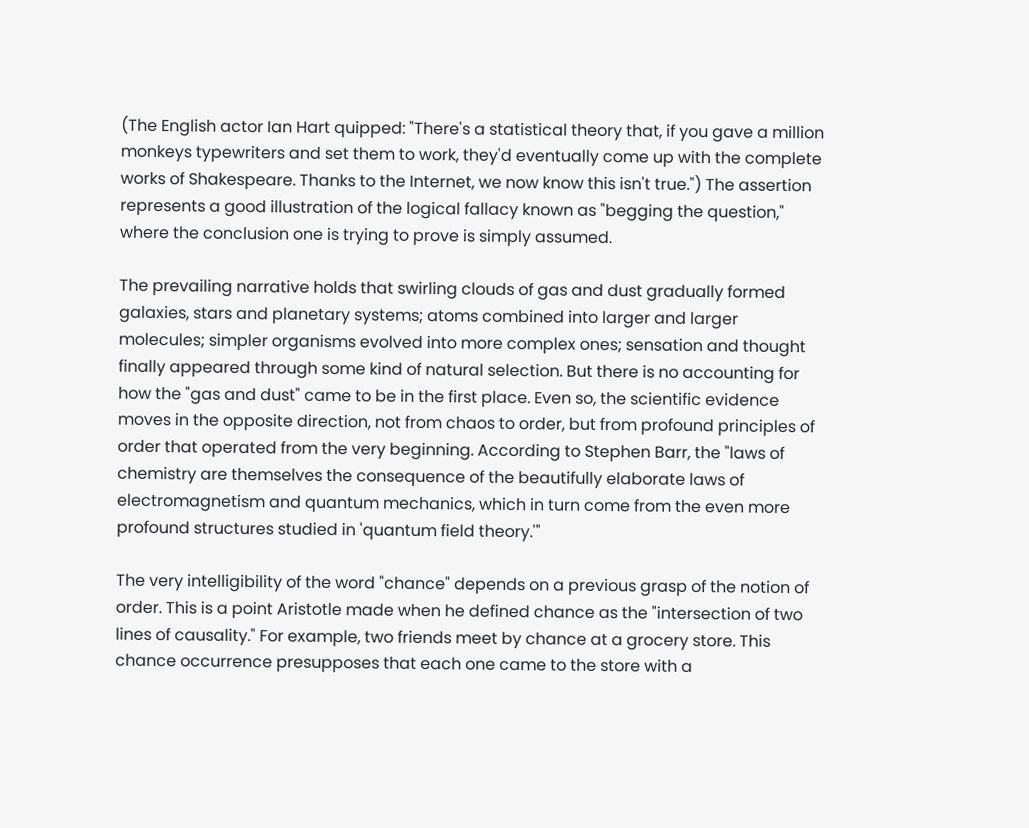(The English actor Ian Hart quipped: "There's a statistical theory that, if you gave a million monkeys typewriters and set them to work, they'd eventually come up with the complete works of Shakespeare. Thanks to the Internet, we now know this isn't true.") The assertion represents a good illustration of the logical fallacy known as "begging the question," where the conclusion one is trying to prove is simply assumed.

The prevailing narrative holds that swirling clouds of gas and dust gradually formed galaxies, stars and planetary systems; atoms combined into larger and larger molecules; simpler organisms evolved into more complex ones; sensation and thought finally appeared through some kind of natural selection. But there is no accounting for how the "gas and dust" came to be in the first place. Even so, the scientific evidence moves in the opposite direction, not from chaos to order, but from profound principles of order that operated from the very beginning. According to Stephen Barr, the "laws of chemistry are themselves the consequence of the beautifully elaborate laws of electromagnetism and quantum mechanics, which in turn come from the even more profound structures studied in 'quantum field theory.'"

The very intelligibility of the word "chance" depends on a previous grasp of the notion of order. This is a point Aristotle made when he defined chance as the "intersection of two lines of causality." For example, two friends meet by chance at a grocery store. This chance occurrence presupposes that each one came to the store with a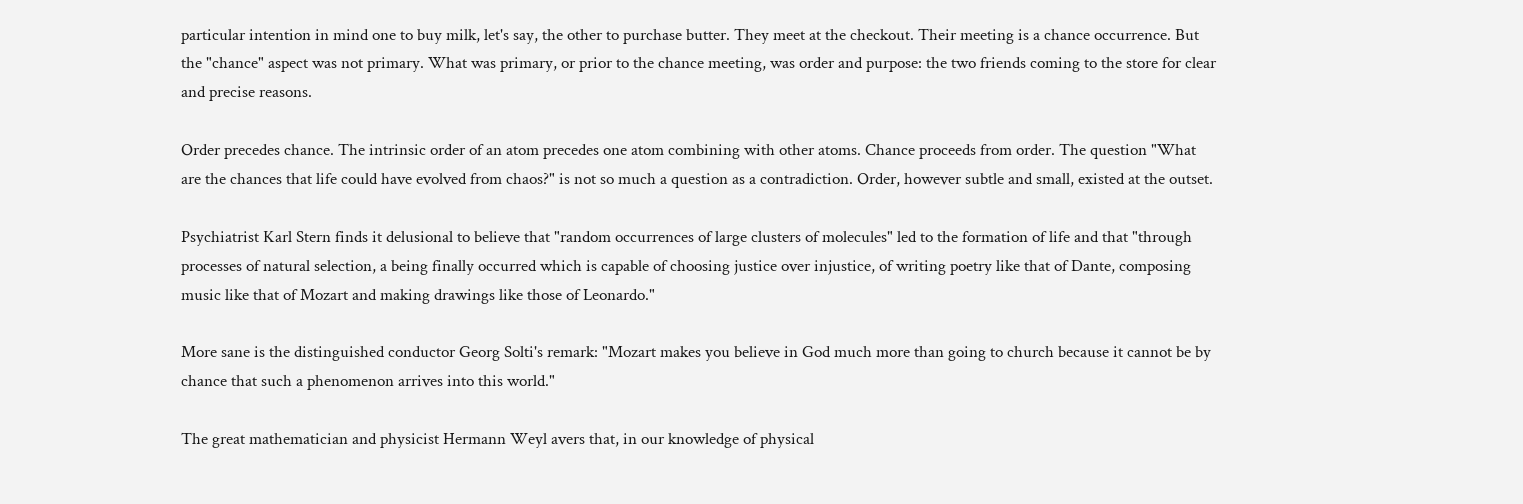particular intention in mind one to buy milk, let's say, the other to purchase butter. They meet at the checkout. Their meeting is a chance occurrence. But the "chance" aspect was not primary. What was primary, or prior to the chance meeting, was order and purpose: the two friends coming to the store for clear and precise reasons.

Order precedes chance. The intrinsic order of an atom precedes one atom combining with other atoms. Chance proceeds from order. The question "What are the chances that life could have evolved from chaos?" is not so much a question as a contradiction. Order, however subtle and small, existed at the outset.

Psychiatrist Karl Stern finds it delusional to believe that "random occurrences of large clusters of molecules" led to the formation of life and that "through processes of natural selection, a being finally occurred which is capable of choosing justice over injustice, of writing poetry like that of Dante, composing music like that of Mozart and making drawings like those of Leonardo."

More sane is the distinguished conductor Georg Solti's remark: "Mozart makes you believe in God much more than going to church because it cannot be by chance that such a phenomenon arrives into this world."

The great mathematician and physicist Hermann Weyl avers that, in our knowledge of physical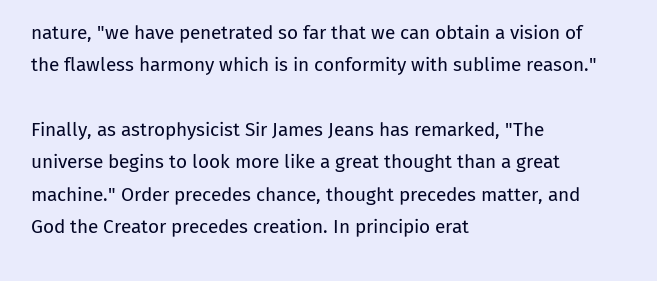nature, "we have penetrated so far that we can obtain a vision of the flawless harmony which is in conformity with sublime reason."

Finally, as astrophysicist Sir James Jeans has remarked, "The universe begins to look more like a great thought than a great machine." Order precedes chance, thought precedes matter, and God the Creator precedes creation. In principio erat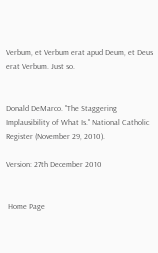Verbum, et Verbum erat apud Deum, et Deus erat Verbum. Just so.


Donald DeMarco. "The Staggering Implausibility of What Is." National Catholic Register (November 29, 2010).

Version: 27th December 2010


 Home Page